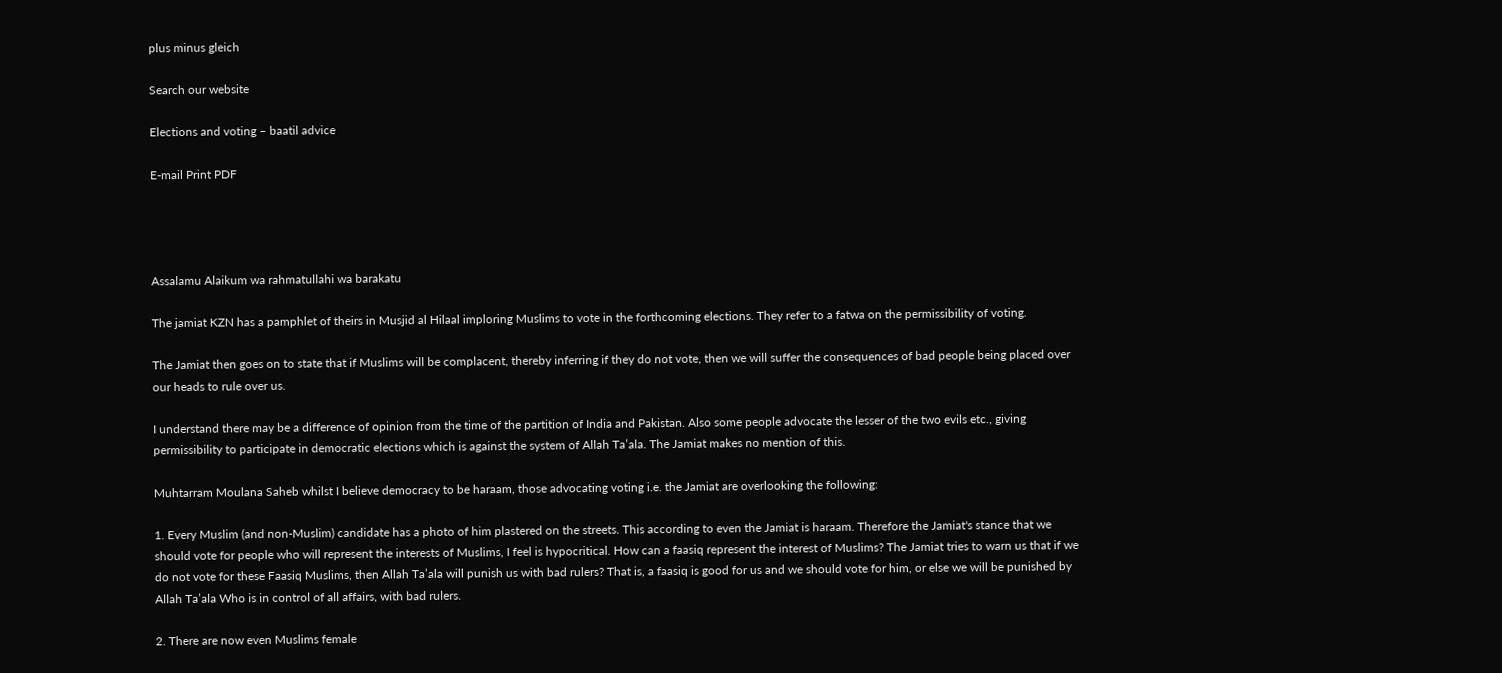plus minus gleich

Search our website

Elections and voting – baatil advice

E-mail Print PDF




Assalamu Alaikum wa rahmatullahi wa barakatu

The jamiat KZN has a pamphlet of theirs in Musjid al Hilaal imploring Muslims to vote in the forthcoming elections. They refer to a fatwa on the permissibility of voting.

The Jamiat then goes on to state that if Muslims will be complacent, thereby inferring if they do not vote, then we will suffer the consequences of bad people being placed over our heads to rule over us.

I understand there may be a difference of opinion from the time of the partition of India and Pakistan. Also some people advocate the lesser of the two evils etc., giving permissibility to participate in democratic elections which is against the system of Allah Ta’ala. The Jamiat makes no mention of this.

Muhtarram Moulana Saheb whilst I believe democracy to be haraam, those advocating voting i.e. the Jamiat are overlooking the following:

1. Every Muslim (and non-Muslim) candidate has a photo of him plastered on the streets. This according to even the Jamiat is haraam. Therefore the Jamiat's stance that we should vote for people who will represent the interests of Muslims, I feel is hypocritical. How can a faasiq represent the interest of Muslims? The Jamiat tries to warn us that if we do not vote for these Faasiq Muslims, then Allah Ta’ala will punish us with bad rulers? That is, a faasiq is good for us and we should vote for him, or else we will be punished by Allah Ta’ala Who is in control of all affairs, with bad rulers.

2. There are now even Muslims female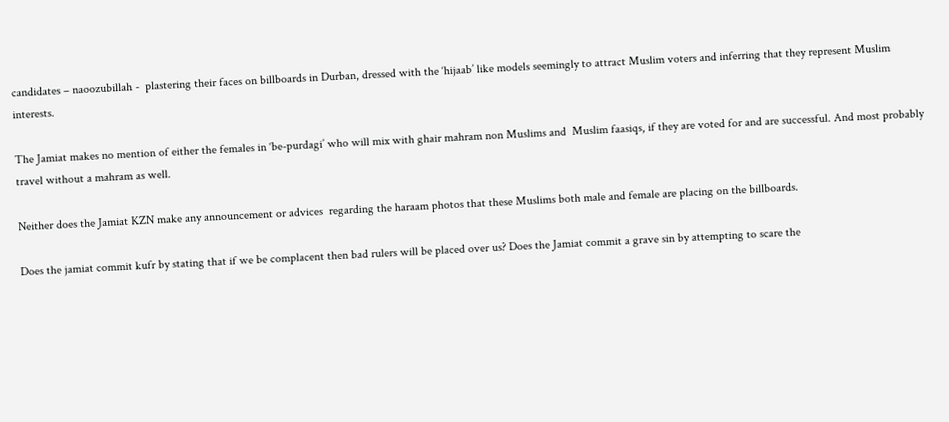candidates – naoozubillah -  plastering their faces on billboards in Durban, dressed with the ‘hijaab’ like models seemingly to attract Muslim voters and inferring that they represent Muslim interests.

The Jamiat makes no mention of either the females in ‘be-purdagi’ who will mix with ghair mahram non Muslims and  Muslim faasiqs, if they are voted for and are successful. And most probably travel without a mahram as well.

Neither does the Jamiat KZN make any announcement or advices  regarding the haraam photos that these Muslims both male and female are placing on the billboards.

Does the jamiat commit kufr by stating that if we be complacent then bad rulers will be placed over us? Does the Jamiat commit a grave sin by attempting to scare the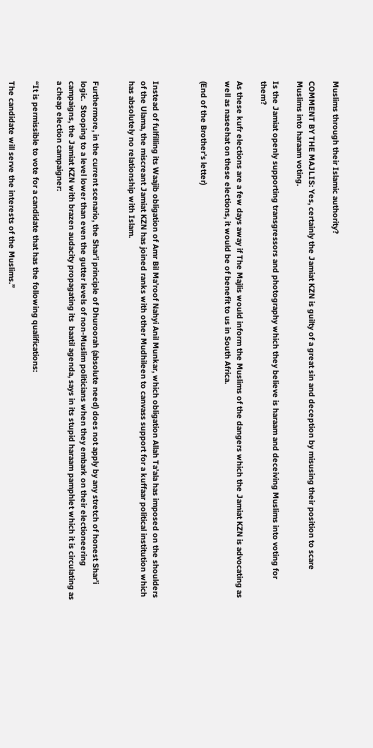Muslims through their Islamic authority?

COMMENT BY THE MAJLIS: Yes, certainly the Jamiat KZN is guilty of a great sin and deception by misusing their position to scare Muslims into haraam voting.

Is the Jamiat openly supporting transgressors and photography which they believe is haraam and deceiving Muslims into voting for them?

As these kufr elections are a few days away if The Majlis would inform the Muslims of the dangers which the Jamiat KZN is advocating as well as naseehat on these elections, it would be of benefit to us in South Africa.

(End of the Brother’s letter)



Instead of fulfilling its Waajib obligation of Amr Bil Ma’roof Nahyi Anil Munkar, which obligation Allah Ta’ala has imposed on the shoulders of the Ulama, the miscreant Jamiat KZN has joined ranks with other Mudhileen to canvass support for a kuffaar political institution which has absolutely no relationship with Islam.


Furthermore, in the current scenario, the Shar’i principle of Dhuroorah (absolute need) does not apply by any stretch of honest Shar’i logic.  Stooping to a level lower than even the gutter levels of non-Muslim politicians when they embark on their electioneering campaigns, the Jamiat KZN with brazen audacity propagating its  baatil agenda, says in its stupid haraam pamphlet which it is circulating as a cheap election campaigner:

“It is permissible to vote for a candidate that has the following qualifications:

The candidate will serve the interests of the Muslims.”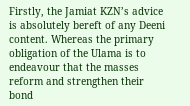Firstly, the Jamiat KZN’s advice is absolutely bereft of any Deeni content. Whereas the primary obligation of the Ulama is to endeavour that the masses reform and strengthen their bond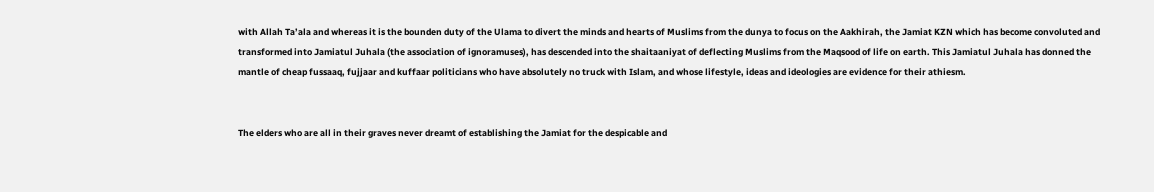with Allah Ta’ala and whereas it is the bounden duty of the Ulama to divert the minds and hearts of Muslims from the dunya to focus on the Aakhirah, the Jamiat KZN which has become convoluted and transformed into Jamiatul Juhala (the association of ignoramuses), has descended into the shaitaaniyat of deflecting Muslims from the Maqsood of life on earth. This Jamiatul Juhala has donned the mantle of cheap fussaaq, fujjaar and kuffaar politicians who have absolutely no truck with Islam, and whose lifestyle, ideas and ideologies are evidence for their athiesm.


The elders who are all in their graves never dreamt of establishing the Jamiat for the despicable and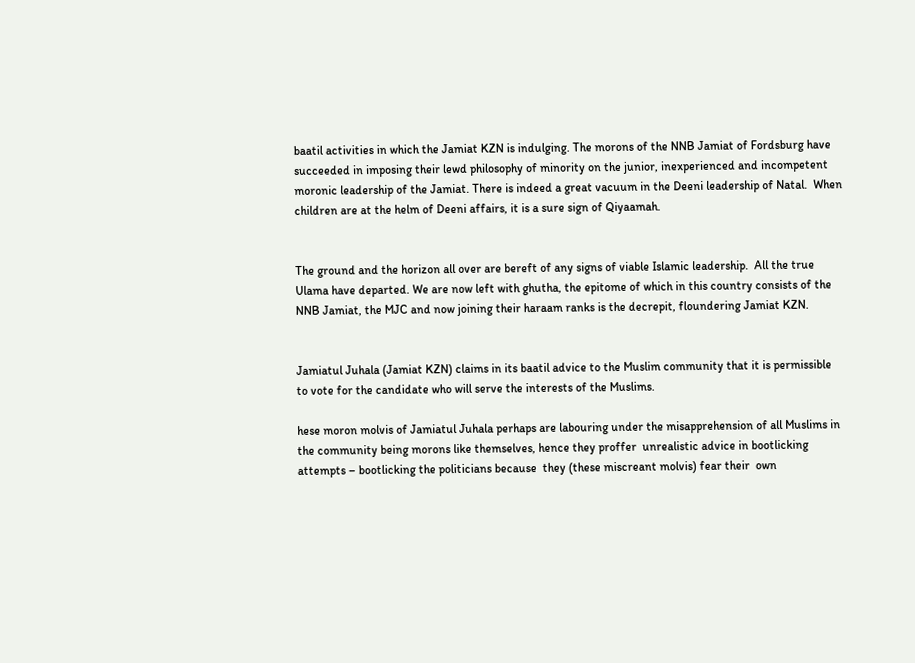baatil activities in which the Jamiat KZN is indulging. The morons of the NNB Jamiat of Fordsburg have succeeded in imposing their lewd philosophy of minority on the junior, inexperienced and incompetent moronic leadership of the Jamiat. There is indeed a great vacuum in the Deeni leadership of Natal.  When children are at the helm of Deeni affairs, it is a sure sign of Qiyaamah.


The ground and the horizon all over are bereft of any signs of viable Islamic leadership.  All the true Ulama have departed. We are now left with ghutha, the epitome of which in this country consists of the NNB Jamiat, the MJC and now joining their haraam ranks is the decrepit, floundering Jamiat KZN.


Jamiatul Juhala (Jamiat KZN) claims in its baatil advice to the Muslim community that it is permissible to vote for the candidate who will serve the interests of the Muslims.

hese moron molvis of Jamiatul Juhala perhaps are labouring under the misapprehension of all Muslims in the community being morons like themselves, hence they proffer  unrealistic advice in bootlicking attempts – bootlicking the politicians because  they (these miscreant molvis) fear their  own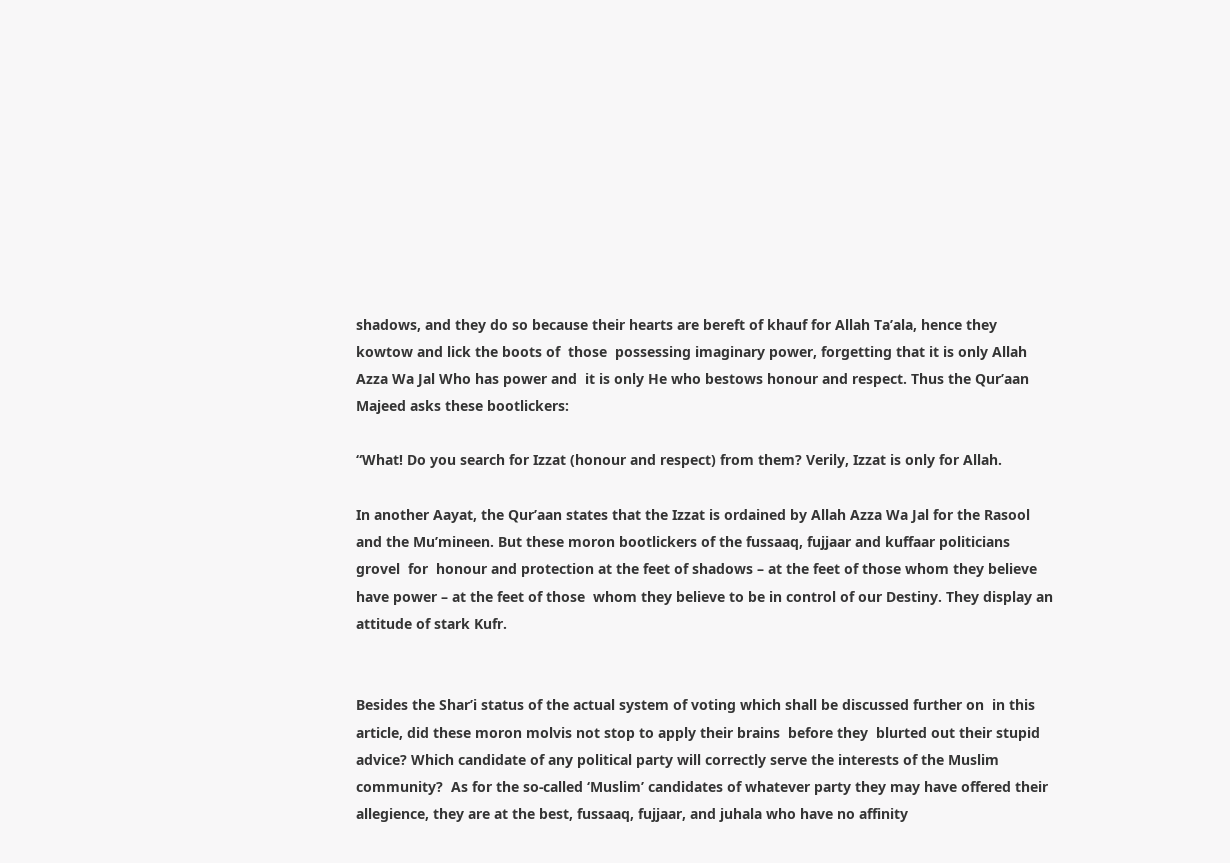shadows, and they do so because their hearts are bereft of khauf for Allah Ta’ala, hence they kowtow and lick the boots of  those  possessing imaginary power, forgetting that it is only Allah Azza Wa Jal Who has power and  it is only He who bestows honour and respect. Thus the Qur’aan Majeed asks these bootlickers:

“What! Do you search for Izzat (honour and respect) from them? Verily, Izzat is only for Allah.

In another Aayat, the Qur’aan states that the Izzat is ordained by Allah Azza Wa Jal for the Rasool and the Mu’mineen. But these moron bootlickers of the fussaaq, fujjaar and kuffaar politicians grovel  for  honour and protection at the feet of shadows – at the feet of those whom they believe  have power – at the feet of those  whom they believe to be in control of our Destiny. They display an attitude of stark Kufr.


Besides the Shar’i status of the actual system of voting which shall be discussed further on  in this article, did these moron molvis not stop to apply their brains  before they  blurted out their stupid advice? Which candidate of any political party will correctly serve the interests of the Muslim community?  As for the so-called ‘Muslim’ candidates of whatever party they may have offered their allegience, they are at the best, fussaaq, fujjaar, and juhala who have no affinity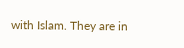with Islam. They are in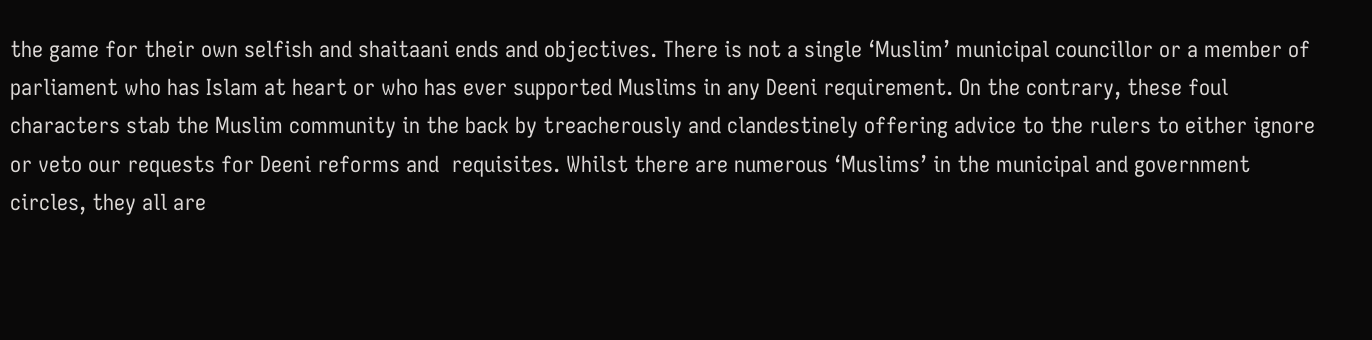the game for their own selfish and shaitaani ends and objectives. There is not a single ‘Muslim’ municipal councillor or a member of parliament who has Islam at heart or who has ever supported Muslims in any Deeni requirement. On the contrary, these foul characters stab the Muslim community in the back by treacherously and clandestinely offering advice to the rulers to either ignore or veto our requests for Deeni reforms and  requisites. Whilst there are numerous ‘Muslims’ in the municipal and government circles, they all are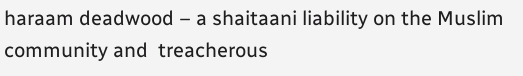haraam deadwood – a shaitaani liability on the Muslim community and  treacherous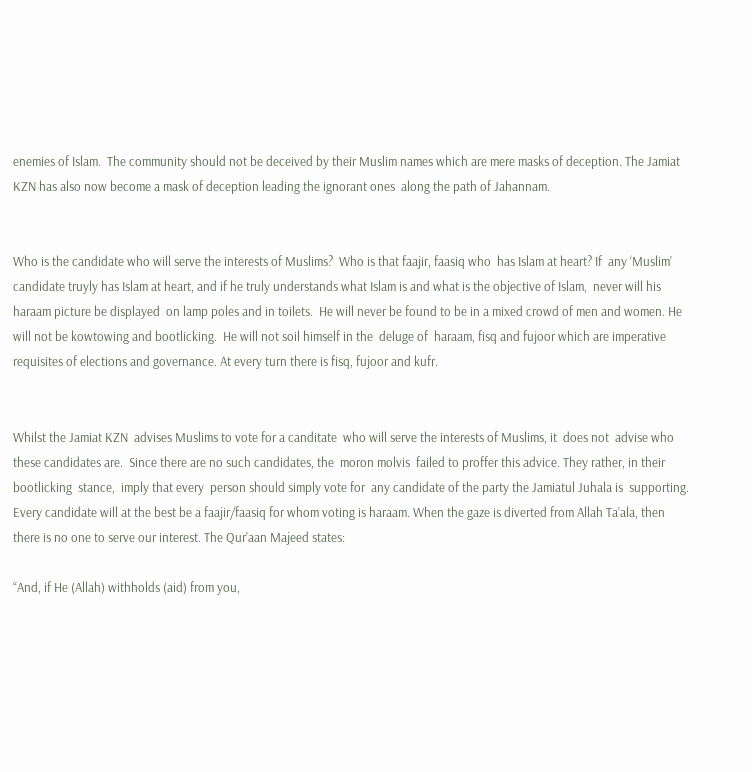enemies of Islam.  The community should not be deceived by their Muslim names which are mere masks of deception. The Jamiat KZN has also now become a mask of deception leading the ignorant ones  along the path of Jahannam.


Who is the candidate who will serve the interests of Muslims?  Who is that faajir, faasiq who  has Islam at heart? If  any ‘Muslim’ candidate truyly has Islam at heart, and if he truly understands what Islam is and what is the objective of Islam,  never will his  haraam picture be displayed  on lamp poles and in toilets.  He will never be found to be in a mixed crowd of men and women. He will not be kowtowing and bootlicking.  He will not soil himself in the  deluge of  haraam, fisq and fujoor which are imperative requisites of elections and governance. At every turn there is fisq, fujoor and kufr.


Whilst the Jamiat KZN  advises Muslims to vote for a canditate  who will serve the interests of Muslims, it  does not  advise who these candidates are.  Since there are no such candidates, the  moron molvis  failed to proffer this advice. They rather, in their bootlicking  stance,  imply that every  person should simply vote for  any candidate of the party the Jamiatul Juhala is  supporting. Every candidate will at the best be a faajir/faasiq for whom voting is haraam. When the gaze is diverted from Allah Ta’ala, then there is no one to serve our interest. The Qur’aan Majeed states:

“And, if He (Allah) withholds (aid) from you,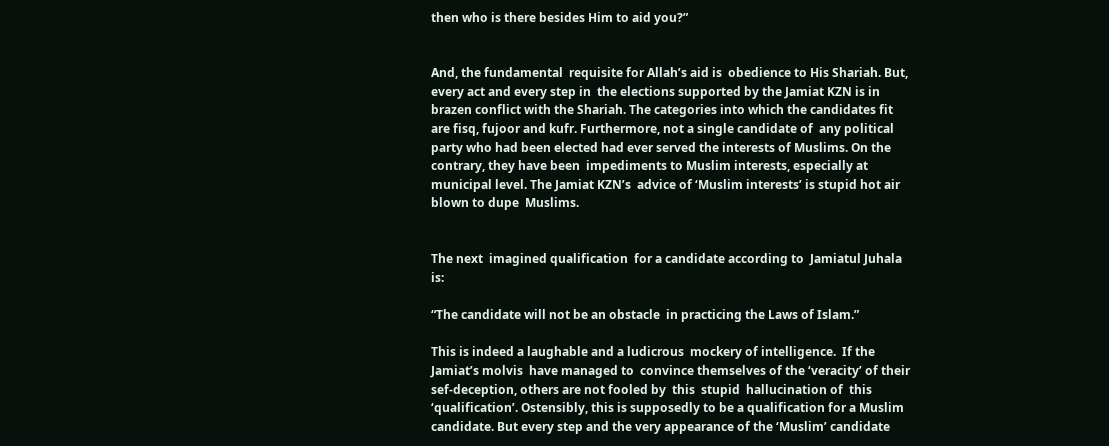then who is there besides Him to aid you?”


And, the fundamental  requisite for Allah’s aid is  obedience to His Shariah. But, every act and every step in  the elections supported by the Jamiat KZN is in  brazen conflict with the Shariah. The categories into which the candidates fit are fisq, fujoor and kufr. Furthermore, not a single candidate of  any political party who had been elected had ever served the interests of Muslims. On the contrary, they have been  impediments to Muslim interests, especially at municipal level. The Jamiat KZN’s  advice of ‘Muslim interests’ is stupid hot air blown to dupe  Muslims.


The next  imagined qualification  for a candidate according to  Jamiatul Juhala is:

“The candidate will not be an obstacle  in practicing the Laws of Islam.”

This is indeed a laughable and a ludicrous  mockery of intelligence.  If the Jamiat’s molvis  have managed to  convince themselves of the ‘veracity’ of their sef-deception, others are not fooled by  this  stupid  hallucination of  this ‘qualification’. Ostensibly, this is supposedly to be a qualification for a Muslim candidate. But every step and the very appearance of the ‘Muslim’ candidate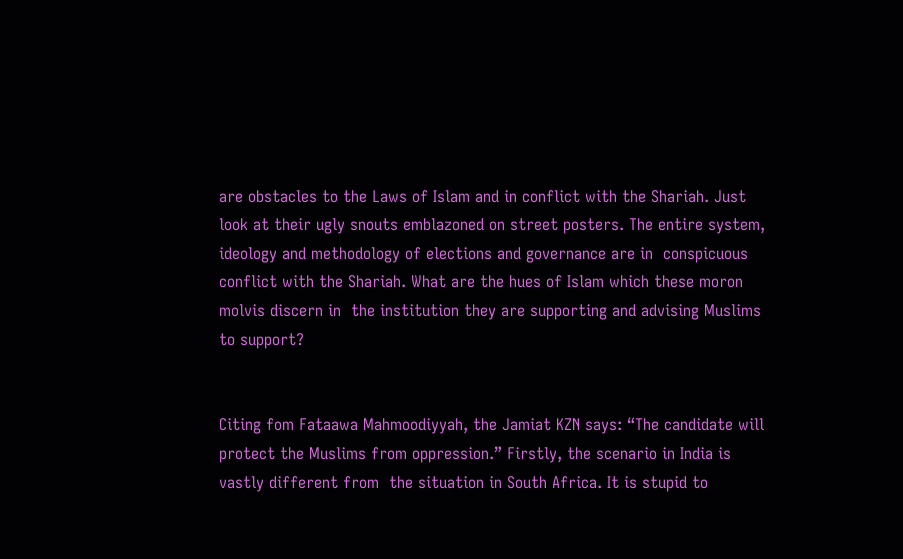are obstacles to the Laws of Islam and in conflict with the Shariah. Just look at their ugly snouts emblazoned on street posters. The entire system, ideology and methodology of elections and governance are in  conspicuous conflict with the Shariah. What are the hues of Islam which these moron molvis discern in  the institution they are supporting and advising Muslims to support?


Citing fom Fataawa Mahmoodiyyah, the Jamiat KZN says: “The candidate will protect the Muslims from oppression.” Firstly, the scenario in India is vastly different from  the situation in South Africa. It is stupid to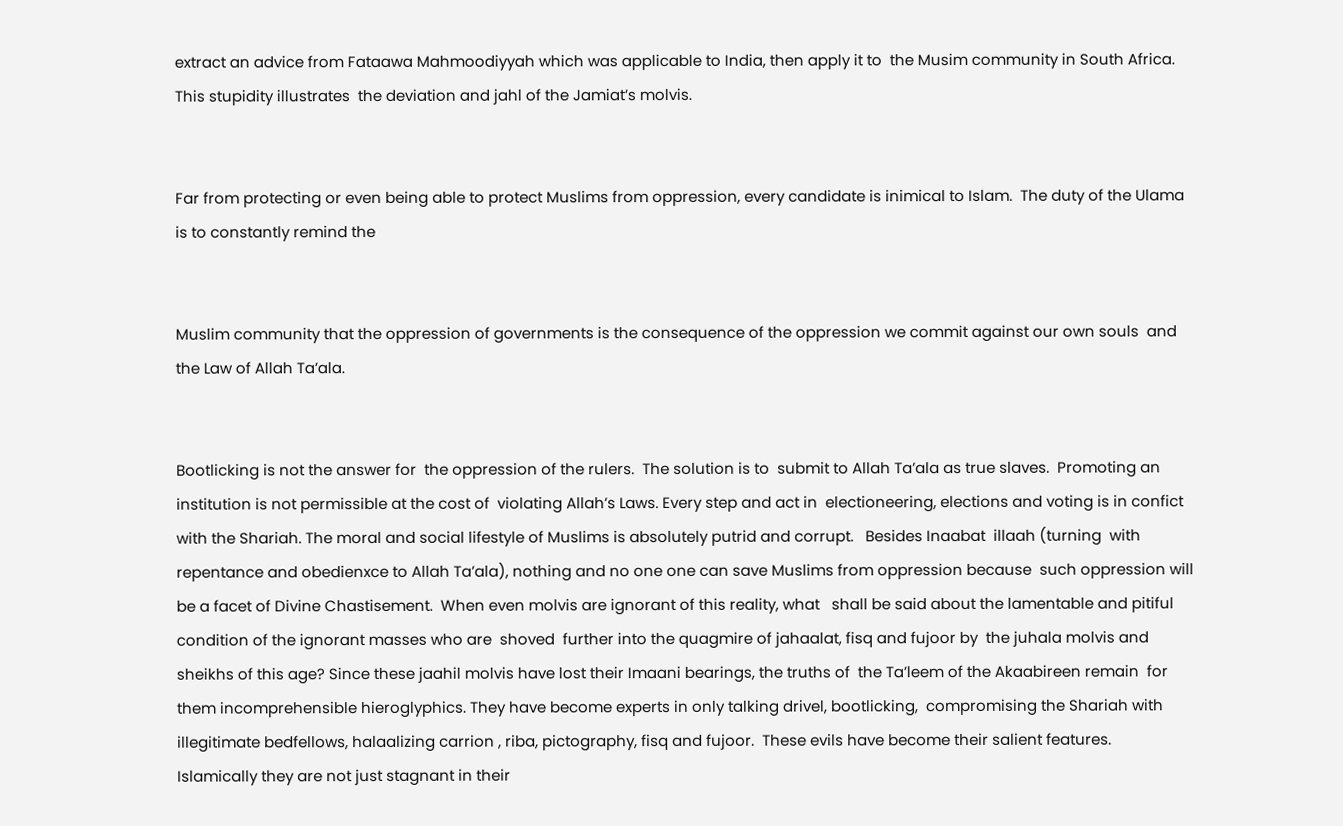extract an advice from Fataawa Mahmoodiyyah which was applicable to India, then apply it to  the Musim community in South Africa. This stupidity illustrates  the deviation and jahl of the Jamiat’s molvis.


Far from protecting or even being able to protect Muslims from oppression, every candidate is inimical to Islam.  The duty of the Ulama is to constantly remind the


Muslim community that the oppression of governments is the consequence of the oppression we commit against our own souls  and the Law of Allah Ta’ala.


Bootlicking is not the answer for  the oppression of the rulers.  The solution is to  submit to Allah Ta’ala as true slaves.  Promoting an institution is not permissible at the cost of  violating Allah’s Laws. Every step and act in  electioneering, elections and voting is in confict with the Shariah. The moral and social lifestyle of Muslims is absolutely putrid and corrupt.   Besides Inaabat  illaah (turning  with repentance and obedienxce to Allah Ta’ala), nothing and no one one can save Muslims from oppression because  such oppression will be a facet of Divine Chastisement.  When even molvis are ignorant of this reality, what   shall be said about the lamentable and pitiful  condition of the ignorant masses who are  shoved  further into the quagmire of jahaalat, fisq and fujoor by  the juhala molvis and sheikhs of this age? Since these jaahil molvis have lost their Imaani bearings, the truths of  the Ta’leem of the Akaabireen remain  for them incomprehensible hieroglyphics. They have become experts in only talking drivel, bootlicking,  compromising the Shariah with illegitimate bedfellows, halaalizing carrion , riba, pictography, fisq and fujoor.  These evils have become their salient features. Islamically they are not just stagnant in their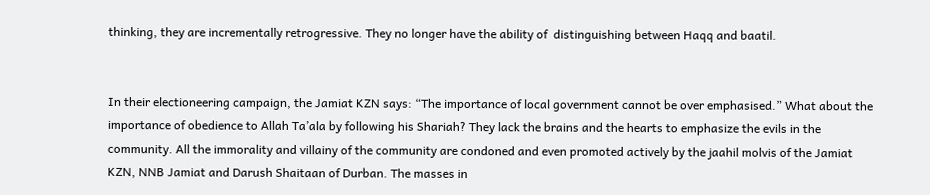thinking, they are incrementally retrogressive. They no longer have the ability of  distinguishing between Haqq and baatil.


In their electioneering campaign, the Jamiat KZN says: “The importance of local government cannot be over emphasised.” What about the importance of obedience to Allah Ta’ala by following his Shariah? They lack the brains and the hearts to emphasize the evils in the community. All the immorality and villainy of the community are condoned and even promoted actively by the jaahil molvis of the Jamiat KZN, NNB Jamiat and Darush Shaitaan of Durban. The masses in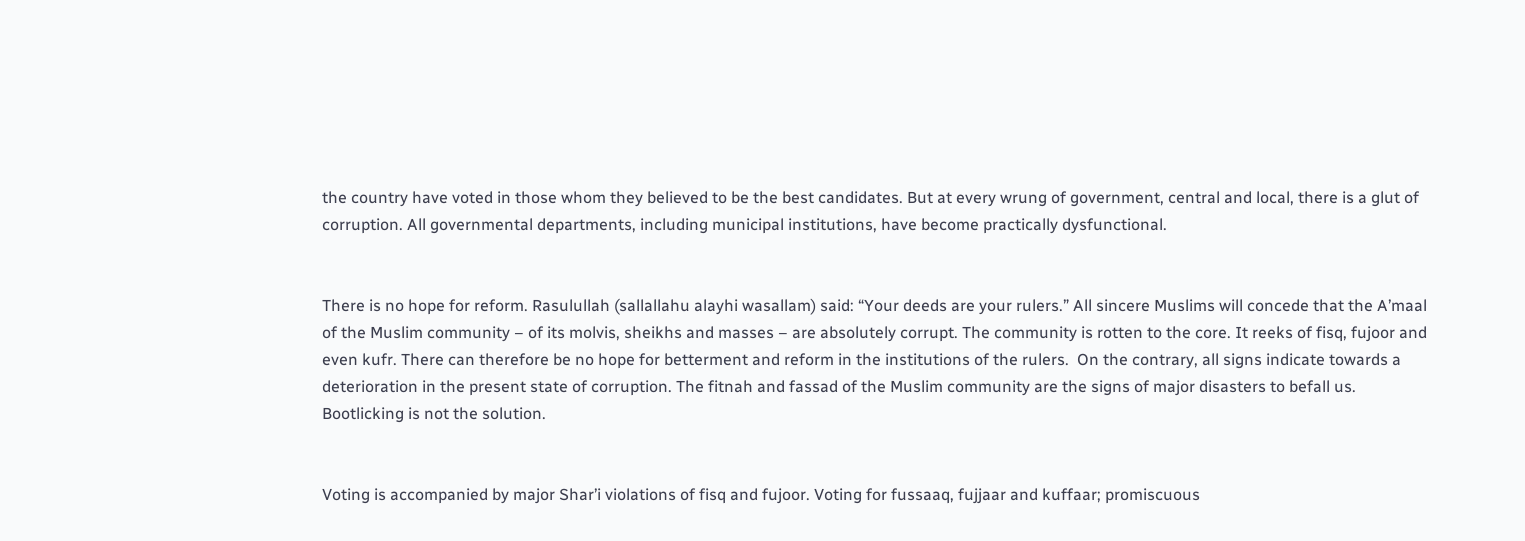the country have voted in those whom they believed to be the best candidates. But at every wrung of government, central and local, there is a glut of corruption. All governmental departments, including municipal institutions, have become practically dysfunctional.


There is no hope for reform. Rasulullah (sallallahu alayhi wasallam) said: “Your deeds are your rulers.” All sincere Muslims will concede that the A’maal of the Muslim community – of its molvis, sheikhs and masses – are absolutely corrupt. The community is rotten to the core. It reeks of fisq, fujoor and even kufr. There can therefore be no hope for betterment and reform in the institutions of the rulers.  On the contrary, all signs indicate towards a deterioration in the present state of corruption. The fitnah and fassad of the Muslim community are the signs of major disasters to befall us. Bootlicking is not the solution.


Voting is accompanied by major Shar’i violations of fisq and fujoor. Voting for fussaaq, fujjaar and kuffaar; promiscuous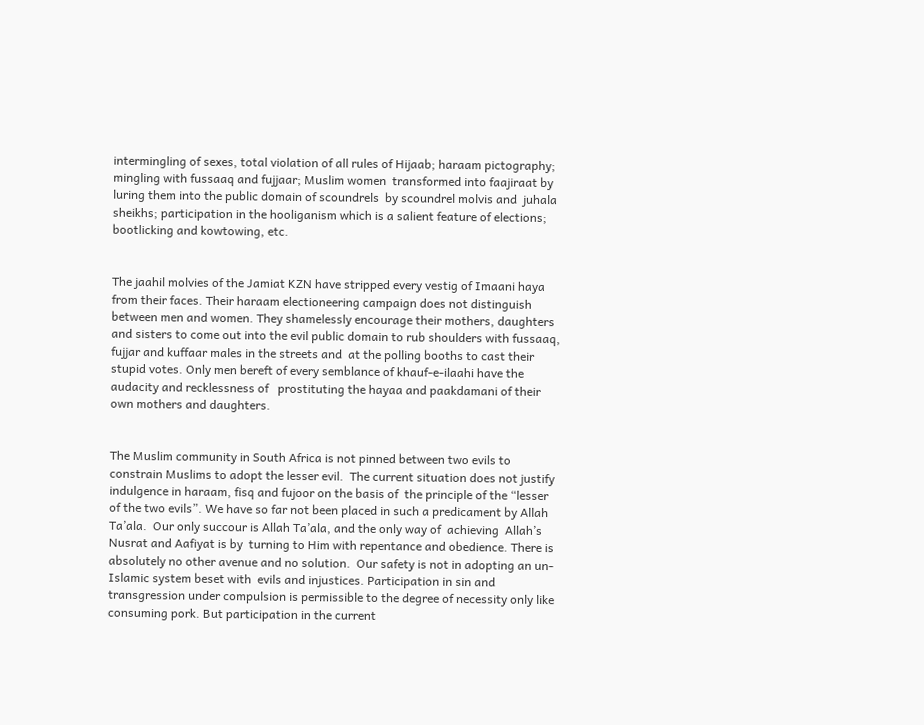intermingling of sexes, total violation of all rules of Hijaab; haraam pictography; mingling with fussaaq and fujjaar; Muslim women  transformed into faajiraat by luring them into the public domain of scoundrels  by scoundrel molvis and  juhala sheikhs; participation in the hooliganism which is a salient feature of elections; bootlicking and kowtowing, etc.


The jaahil molvies of the Jamiat KZN have stripped every vestig of Imaani haya from their faces. Their haraam electioneering campaign does not distinguish between men and women. They shamelessly encourage their mothers, daughters and sisters to come out into the evil public domain to rub shoulders with fussaaq, fujjar and kuffaar males in the streets and  at the polling booths to cast their stupid votes. Only men bereft of every semblance of khauf-e-ilaahi have the audacity and recklessness of   prostituting the hayaa and paakdamani of their own mothers and daughters.


The Muslim community in South Africa is not pinned between two evils to constrain Muslims to adopt the lesser evil.  The current situation does not justify indulgence in haraam, fisq and fujoor on the basis of  the principle of the “lesser of the two evils”. We have so far not been placed in such a predicament by Allah Ta’ala.  Our only succour is Allah Ta’ala, and the only way of  achieving  Allah’s  Nusrat and Aafiyat is by  turning to Him with repentance and obedience. There is absolutely no other avenue and no solution.  Our safety is not in adopting an un-Islamic system beset with  evils and injustices. Participation in sin and transgression under compulsion is permissible to the degree of necessity only like consuming pork. But participation in the current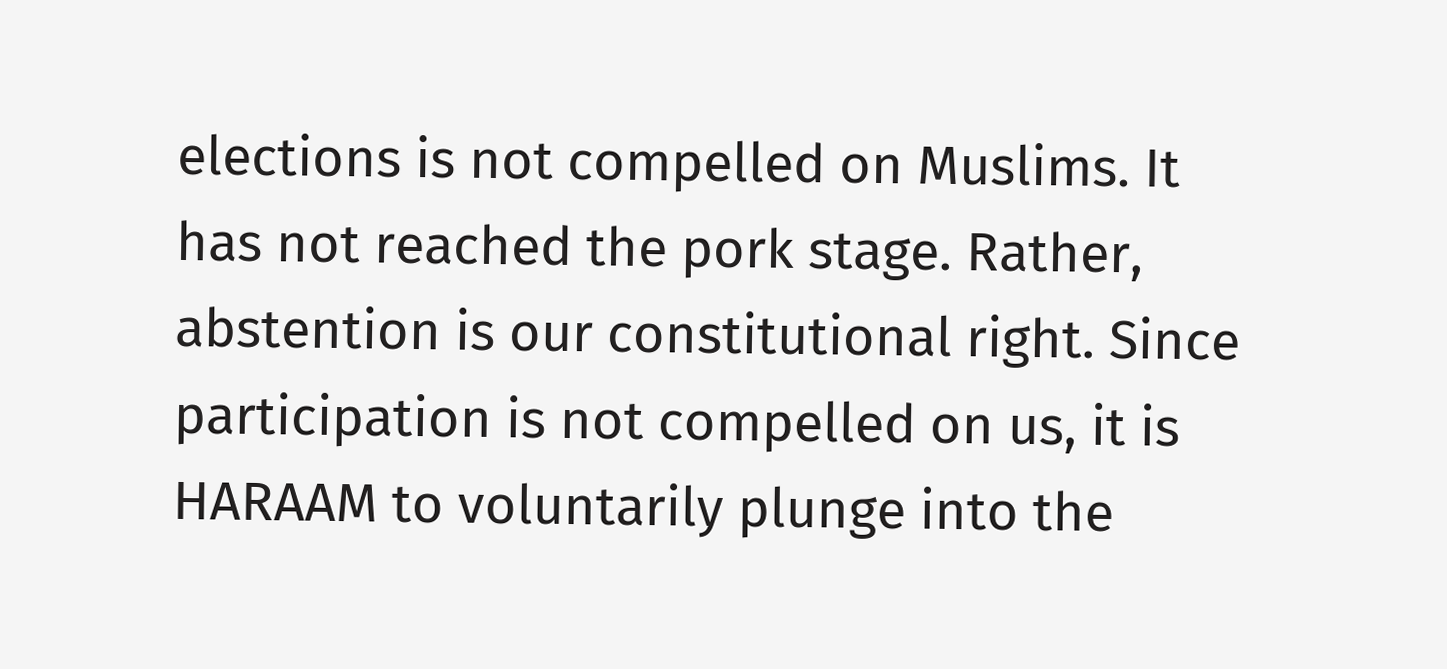elections is not compelled on Muslims. It has not reached the pork stage. Rather, abstention is our constitutional right. Since participation is not compelled on us, it is HARAAM to voluntarily plunge into the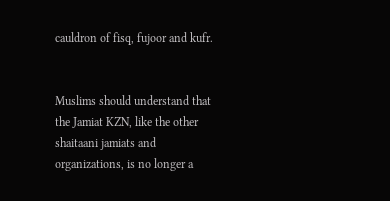cauldron of fisq, fujoor and kufr.


Muslims should understand that the Jamiat KZN, like the other shaitaani jamiats and organizations, is no longer a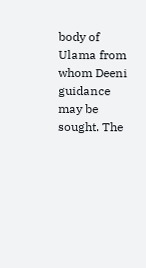body of Ulama from whom Deeni guidance may be sought. The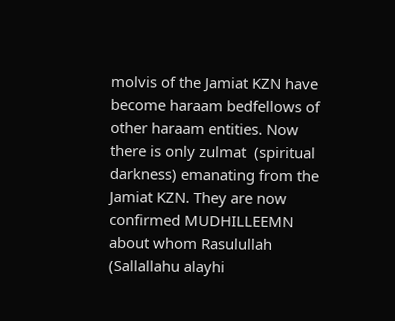molvis of the Jamiat KZN have become haraam bedfellows of other haraam entities. Now there is only zulmat  (spiritual darkness) emanating from the Jamiat KZN. They are now confirmed MUDHILLEEMN about whom Rasulullah (Sallallahu alayhi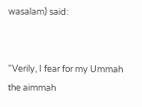wasalam) said:


“Verily, I fear for my Ummah  the aimmah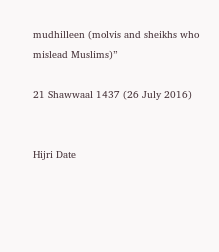mudhilleen (molvis and sheikhs who  mislead Muslims)”

21 Shawwaal 1437 (26 July 2016)


Hijri Date